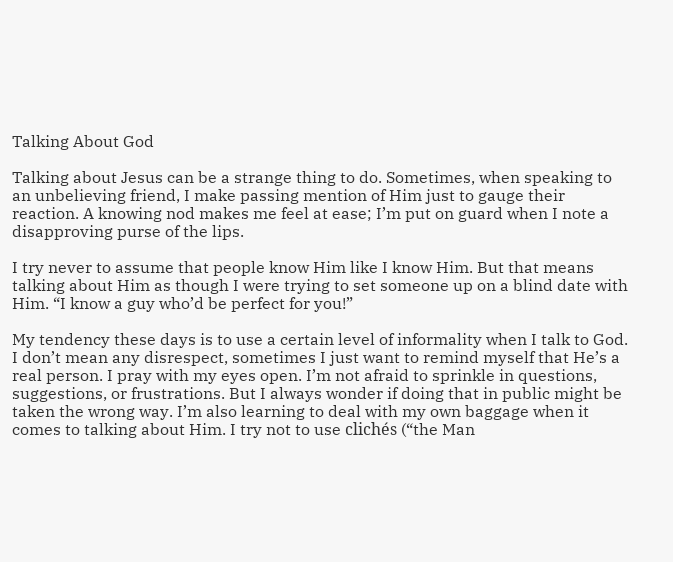Talking About God

Talking about Jesus can be a strange thing to do. Sometimes, when speaking to an unbelieving friend, I make passing mention of Him just to gauge their reaction. A knowing nod makes me feel at ease; I’m put on guard when I note a disapproving purse of the lips.

I try never to assume that people know Him like I know Him. But that means talking about Him as though I were trying to set someone up on a blind date with Him. “I know a guy who’d be perfect for you!”

My tendency these days is to use a certain level of informality when I talk to God. I don’t mean any disrespect, sometimes I just want to remind myself that He’s a real person. I pray with my eyes open. I’m not afraid to sprinkle in questions, suggestions, or frustrations. But I always wonder if doing that in public might be taken the wrong way. I’m also learning to deal with my own baggage when it comes to talking about Him. I try not to use clichés (“the Man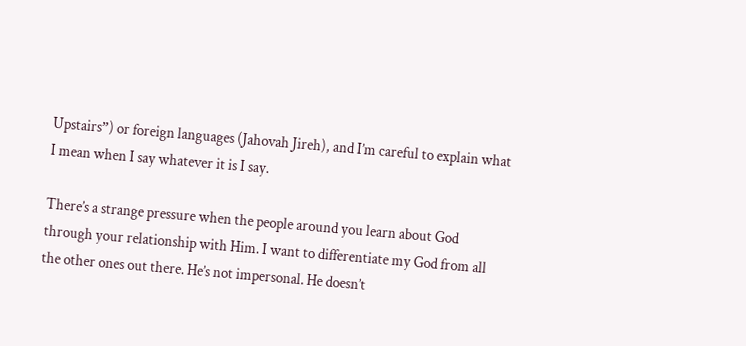Upstairs”) or foreign languages (Jahovah Jireh), and I’m careful to explain what I mean when I say whatever it is I say.

There’s a strange pressure when the people around you learn about God through your relationship with Him. I want to differentiate my God from all the other ones out there. He’s not impersonal. He doesn’t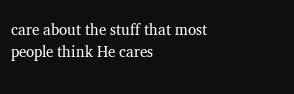care about the stuff that most people think He cares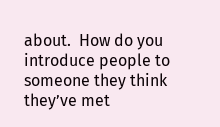about.  How do you introduce people to someone they think they’ve met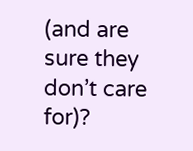(and are sure they don’t care for)?